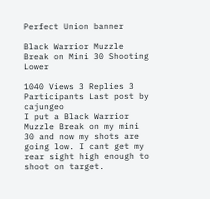Perfect Union banner

Black Warrior Muzzle Break on Mini 30 Shooting Lower

1040 Views 3 Replies 3 Participants Last post by  cajungeo
I put a Black Warrior Muzzle Break on my mini 30 and now my shots are going low. I cant get my rear sight high enough to shoot on target.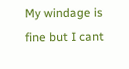My windage is fine but I cant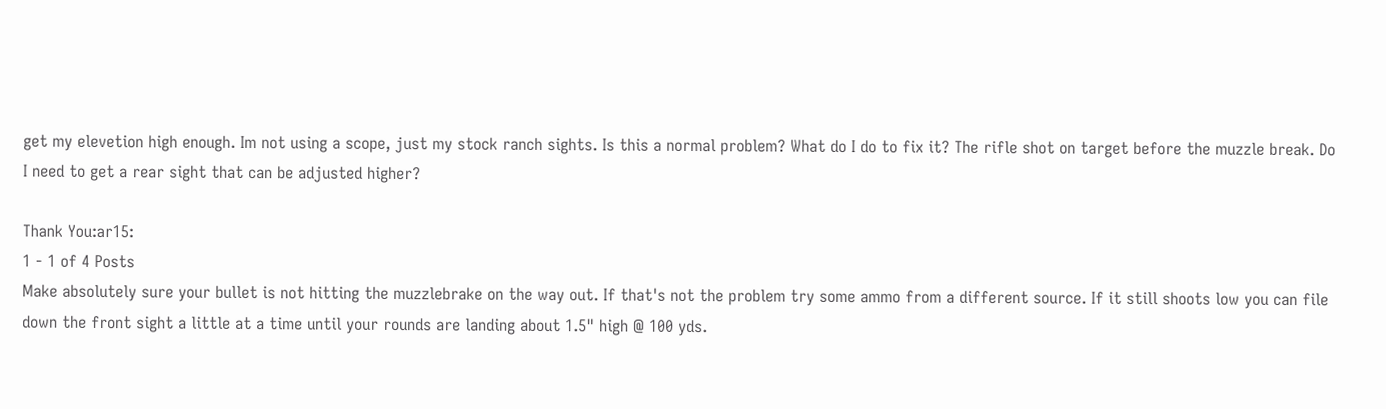get my elevetion high enough. Im not using a scope, just my stock ranch sights. Is this a normal problem? What do I do to fix it? The rifle shot on target before the muzzle break. Do I need to get a rear sight that can be adjusted higher?

Thank You:ar15:
1 - 1 of 4 Posts
Make absolutely sure your bullet is not hitting the muzzlebrake on the way out. If that's not the problem try some ammo from a different source. If it still shoots low you can file down the front sight a little at a time until your rounds are landing about 1.5" high @ 100 yds.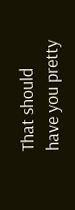That should have you pretty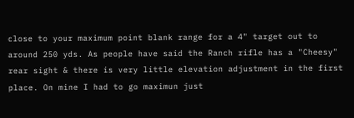close to your maximum point blank range for a 4" target out to around 250 yds. As people have said the Ranch rifle has a "Cheesy" rear sight & there is very little elevation adjustment in the first place. On mine I had to go maximun just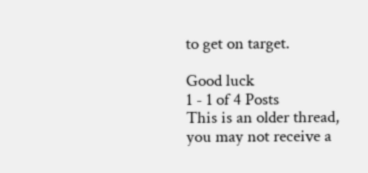to get on target.

Good luck
1 - 1 of 4 Posts
This is an older thread, you may not receive a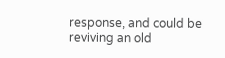response, and could be reviving an old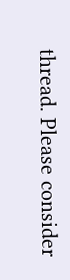thread. Please consider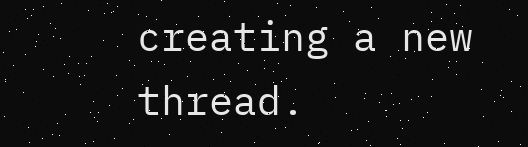creating a new thread.